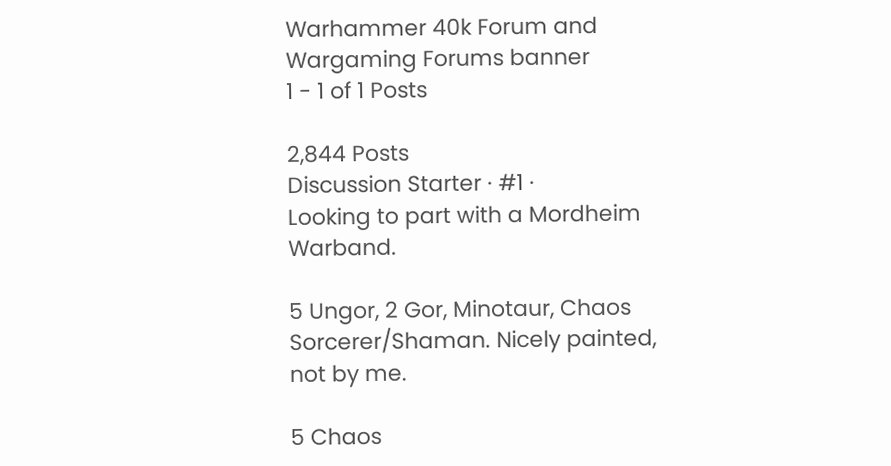Warhammer 40k Forum and Wargaming Forums banner
1 - 1 of 1 Posts

2,844 Posts
Discussion Starter · #1 ·
Looking to part with a Mordheim Warband.

5 Ungor, 2 Gor, Minotaur, Chaos Sorcerer/Shaman. Nicely painted, not by me.

5 Chaos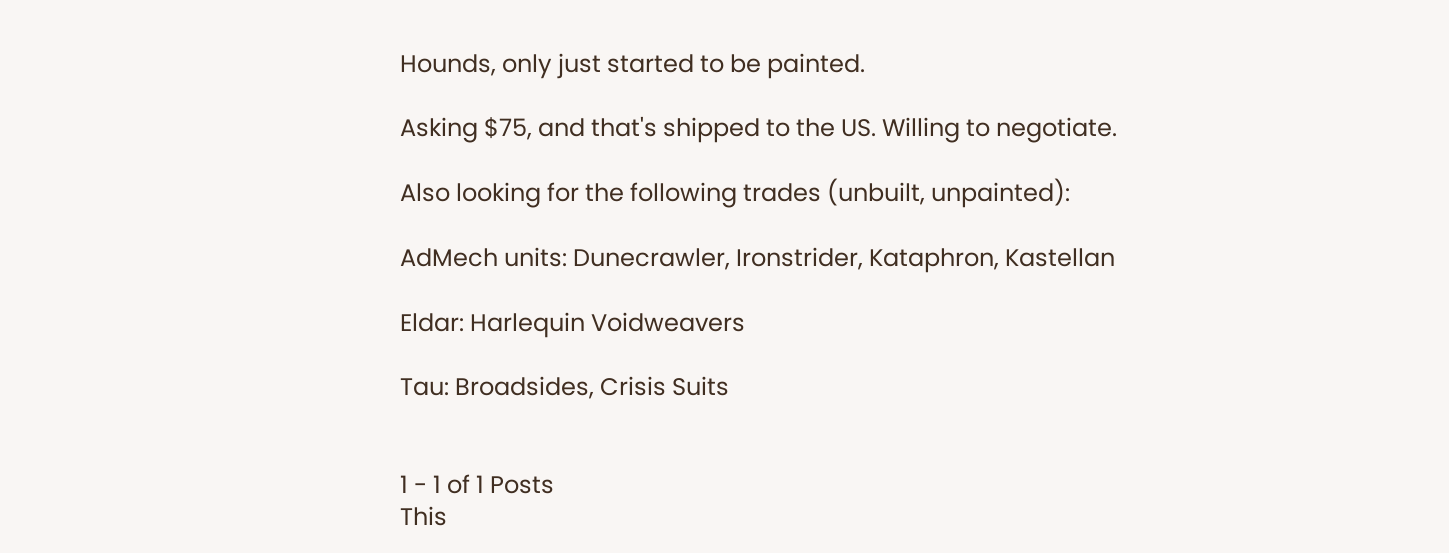Hounds, only just started to be painted.

Asking $75, and that's shipped to the US. Willing to negotiate.

Also looking for the following trades (unbuilt, unpainted):

AdMech units: Dunecrawler, Ironstrider, Kataphron, Kastellan

Eldar: Harlequin Voidweavers

Tau: Broadsides, Crisis Suits


1 - 1 of 1 Posts
This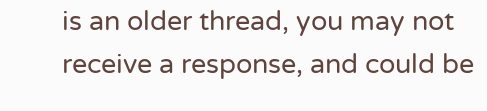is an older thread, you may not receive a response, and could be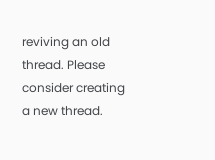reviving an old thread. Please consider creating a new thread.